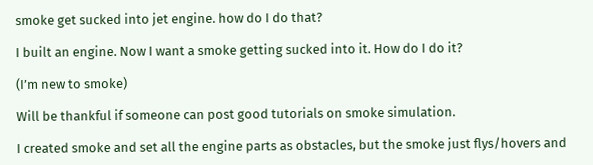smoke get sucked into jet engine. how do I do that?

I built an engine. Now I want a smoke getting sucked into it. How do I do it?

(I’m new to smoke)

Will be thankful if someone can post good tutorials on smoke simulation.

I created smoke and set all the engine parts as obstacles, but the smoke just flys/hovers and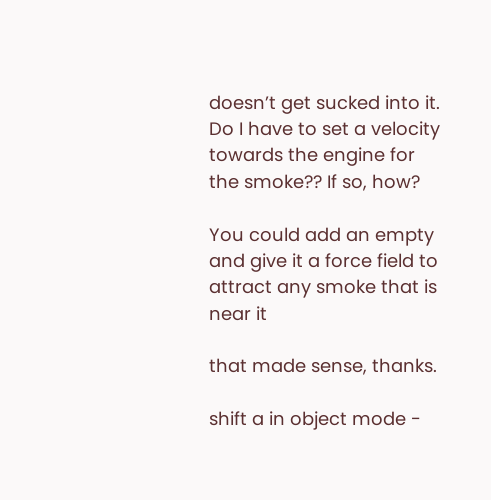doesn’t get sucked into it. Do I have to set a velocity towards the engine for the smoke?? If so, how?

You could add an empty and give it a force field to attract any smoke that is near it

that made sense, thanks.

shift a in object mode -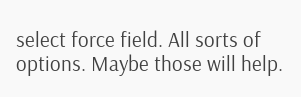select force field. All sorts of options. Maybe those will help.